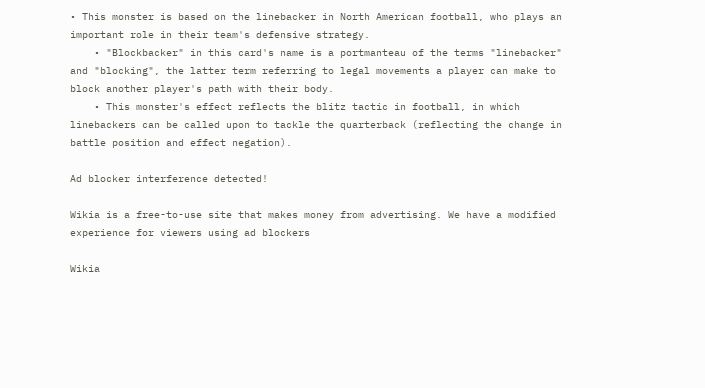• This monster is based on the linebacker in North American football, who plays an important role in their team's defensive strategy.
    • "Blockbacker" in this card's name is a portmanteau of the terms "linebacker" and "blocking", the latter term referring to legal movements a player can make to block another player's path with their body.
    • This monster's effect reflects the blitz tactic in football, in which linebackers can be called upon to tackle the quarterback (reflecting the change in battle position and effect negation).

Ad blocker interference detected!

Wikia is a free-to-use site that makes money from advertising. We have a modified experience for viewers using ad blockers

Wikia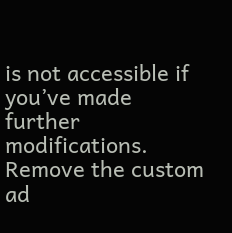is not accessible if you’ve made further modifications. Remove the custom ad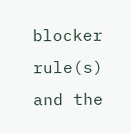blocker rule(s) and the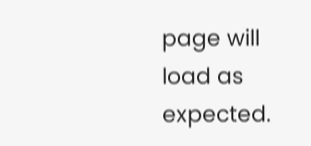page will load as expected.